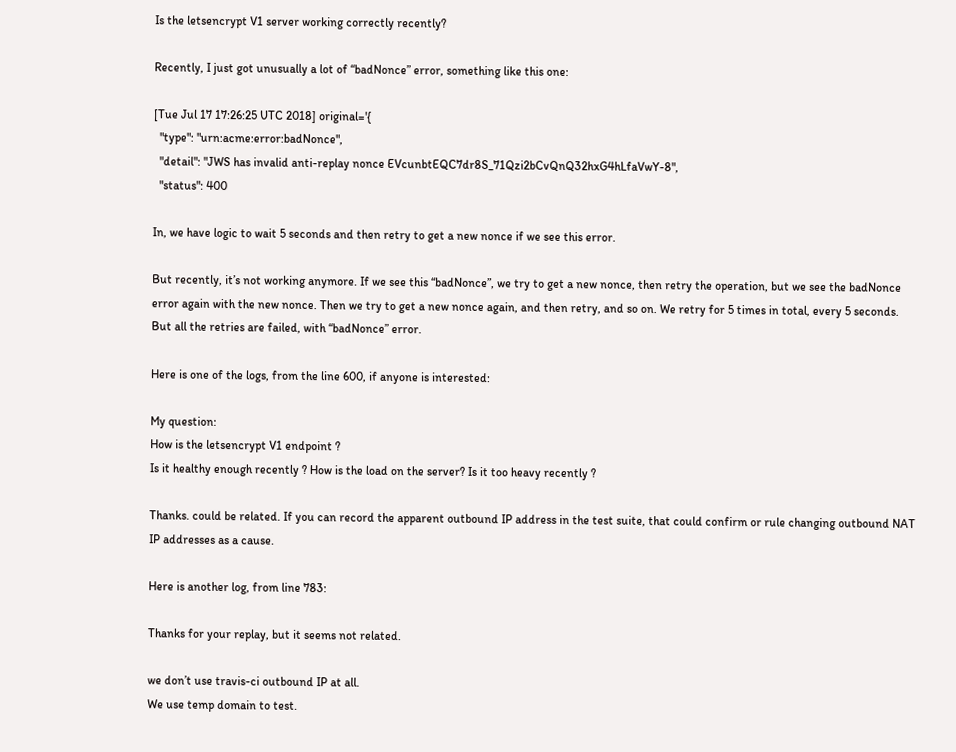Is the letsencrypt V1 server working correctly recently?

Recently, I just got unusually a lot of “badNonce” error, something like this one:

[Tue Jul 17 17:26:25 UTC 2018] original='{
  "type": "urn:acme:error:badNonce",
  "detail": "JWS has invalid anti-replay nonce EVcunbtEQC7dr8S_71Qzi2bCvQnQ32hxG4hLfaVwY-8",
  "status": 400

In, we have logic to wait 5 seconds and then retry to get a new nonce if we see this error.

But recently, it’s not working anymore. If we see this “badNonce”, we try to get a new nonce, then retry the operation, but we see the badNonce error again with the new nonce. Then we try to get a new nonce again, and then retry, and so on. We retry for 5 times in total, every 5 seconds.
But all the retries are failed, with “badNonce” error.

Here is one of the logs, from the line 600, if anyone is interested:

My question:
How is the letsencrypt V1 endpoint ?
Is it healthy enough recently ? How is the load on the server? Is it too heavy recently ?

Thanks. could be related. If you can record the apparent outbound IP address in the test suite, that could confirm or rule changing outbound NAT IP addresses as a cause.

Here is another log, from line 783:

Thanks for your replay, but it seems not related.

we don’t use travis-ci outbound IP at all.
We use temp domain to test.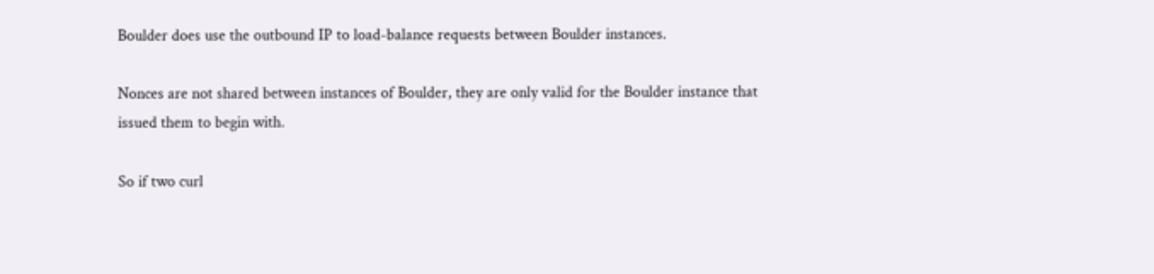Boulder does use the outbound IP to load-balance requests between Boulder instances.

Nonces are not shared between instances of Boulder, they are only valid for the Boulder instance that issued them to begin with.

So if two curl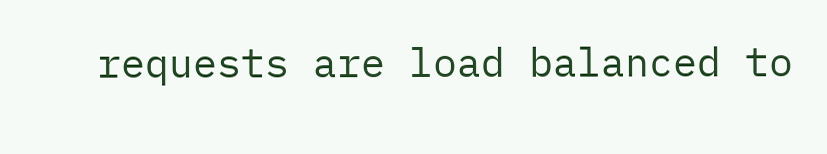requests are load balanced to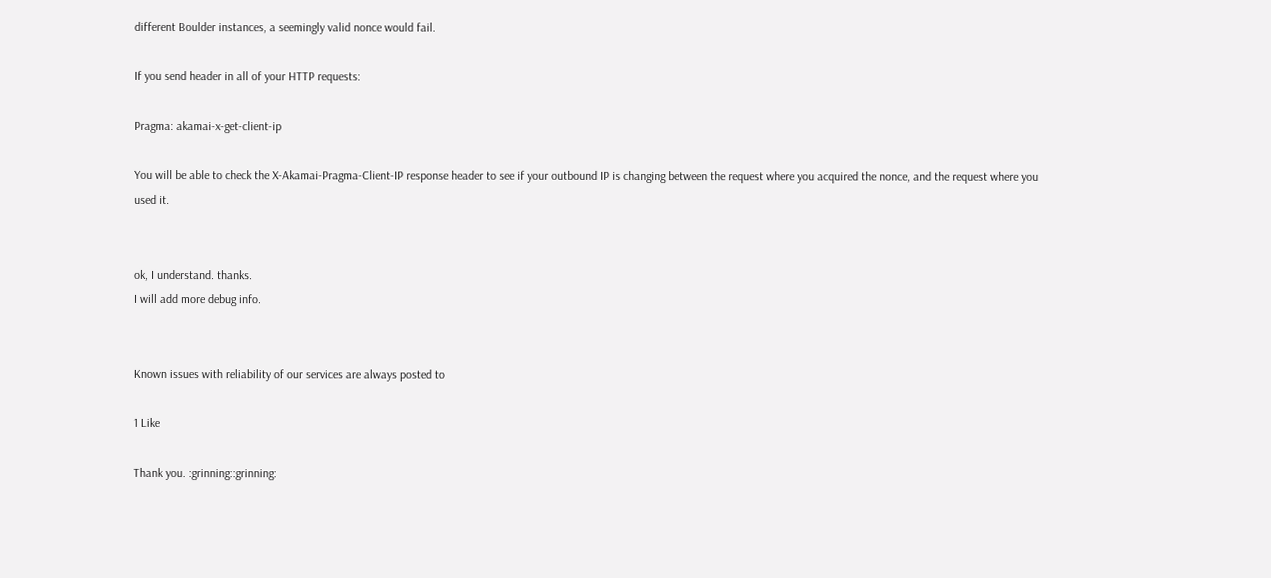different Boulder instances, a seemingly valid nonce would fail.

If you send header in all of your HTTP requests:

Pragma: akamai-x-get-client-ip

You will be able to check the X-Akamai-Pragma-Client-IP response header to see if your outbound IP is changing between the request where you acquired the nonce, and the request where you used it.


ok, I understand. thanks.
I will add more debug info.


Known issues with reliability of our services are always posted to

1 Like

Thank you. :grinning::grinning: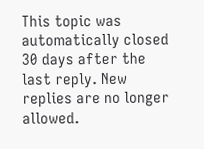This topic was automatically closed 30 days after the last reply. New replies are no longer allowed.